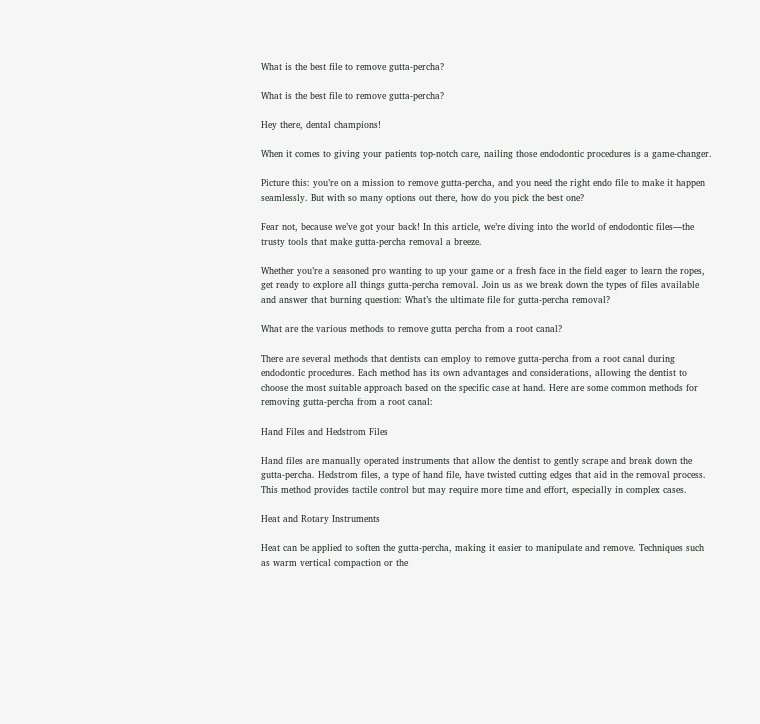What is the best file to remove gutta-percha?

What is the best file to remove gutta-percha?

Hey there, dental champions!

When it comes to giving your patients top-notch care, nailing those endodontic procedures is a game-changer.

Picture this: you’re on a mission to remove gutta-percha, and you need the right endo file to make it happen seamlessly. But with so many options out there, how do you pick the best one?

Fear not, because we’ve got your back! In this article, we’re diving into the world of endodontic files—the trusty tools that make gutta-percha removal a breeze.

Whether you’re a seasoned pro wanting to up your game or a fresh face in the field eager to learn the ropes, get ready to explore all things gutta-percha removal. Join us as we break down the types of files available and answer that burning question: What’s the ultimate file for gutta-percha removal?

What are the various methods to remove gutta percha from a root canal?

There are several methods that dentists can employ to remove gutta-percha from a root canal during endodontic procedures. Each method has its own advantages and considerations, allowing the dentist to choose the most suitable approach based on the specific case at hand. Here are some common methods for removing gutta-percha from a root canal:

Hand Files and Hedstrom Files

Hand files are manually operated instruments that allow the dentist to gently scrape and break down the gutta-percha. Hedstrom files, a type of hand file, have twisted cutting edges that aid in the removal process. This method provides tactile control but may require more time and effort, especially in complex cases.

Heat and Rotary Instruments

Heat can be applied to soften the gutta-percha, making it easier to manipulate and remove. Techniques such as warm vertical compaction or the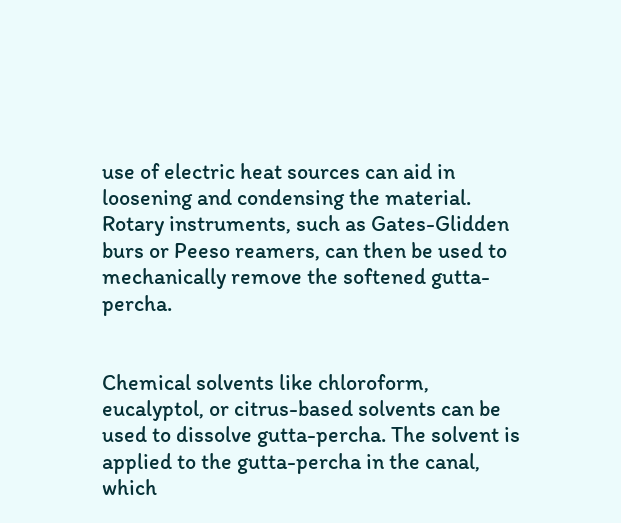use of electric heat sources can aid in loosening and condensing the material. Rotary instruments, such as Gates-Glidden burs or Peeso reamers, can then be used to mechanically remove the softened gutta-percha.


Chemical solvents like chloroform, eucalyptol, or citrus-based solvents can be used to dissolve gutta-percha. The solvent is applied to the gutta-percha in the canal, which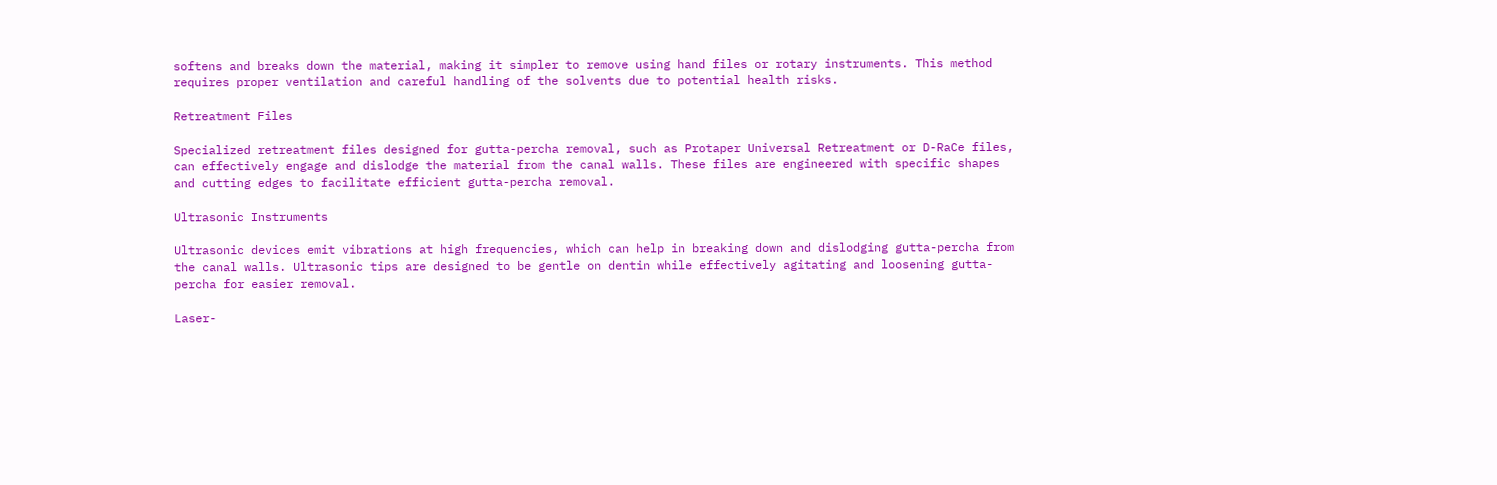softens and breaks down the material, making it simpler to remove using hand files or rotary instruments. This method requires proper ventilation and careful handling of the solvents due to potential health risks.

Retreatment Files

Specialized retreatment files designed for gutta-percha removal, such as Protaper Universal Retreatment or D-RaCe files, can effectively engage and dislodge the material from the canal walls. These files are engineered with specific shapes and cutting edges to facilitate efficient gutta-percha removal.

Ultrasonic Instruments

Ultrasonic devices emit vibrations at high frequencies, which can help in breaking down and dislodging gutta-percha from the canal walls. Ultrasonic tips are designed to be gentle on dentin while effectively agitating and loosening gutta-percha for easier removal.

Laser-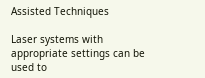Assisted Techniques

Laser systems with appropriate settings can be used to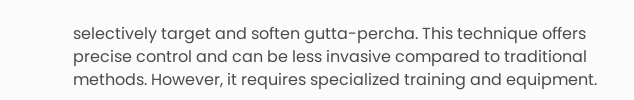selectively target and soften gutta-percha. This technique offers precise control and can be less invasive compared to traditional methods. However, it requires specialized training and equipment.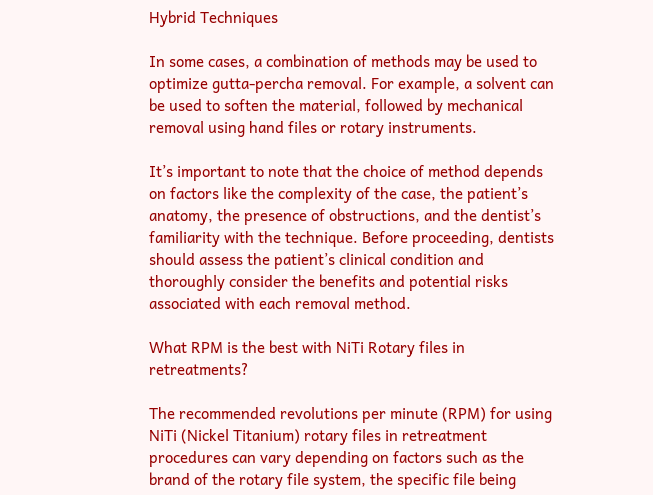Hybrid Techniques

In some cases, a combination of methods may be used to optimize gutta-percha removal. For example, a solvent can be used to soften the material, followed by mechanical removal using hand files or rotary instruments.

It’s important to note that the choice of method depends on factors like the complexity of the case, the patient’s anatomy, the presence of obstructions, and the dentist’s familiarity with the technique. Before proceeding, dentists should assess the patient’s clinical condition and thoroughly consider the benefits and potential risks associated with each removal method.

What RPM is the best with NiTi Rotary files in retreatments?

The recommended revolutions per minute (RPM) for using NiTi (Nickel Titanium) rotary files in retreatment procedures can vary depending on factors such as the brand of the rotary file system, the specific file being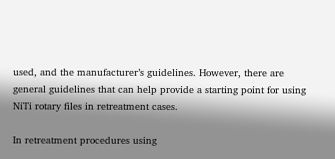used, and the manufacturer’s guidelines. However, there are general guidelines that can help provide a starting point for using NiTi rotary files in retreatment cases.

In retreatment procedures using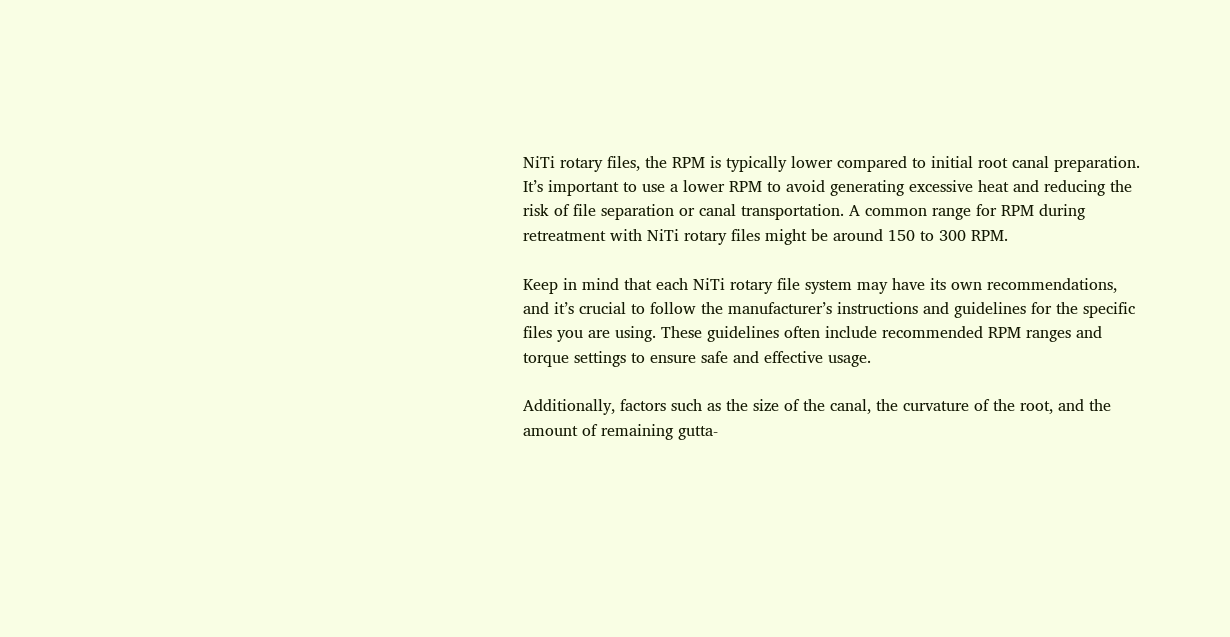NiTi rotary files, the RPM is typically lower compared to initial root canal preparation. It’s important to use a lower RPM to avoid generating excessive heat and reducing the risk of file separation or canal transportation. A common range for RPM during retreatment with NiTi rotary files might be around 150 to 300 RPM.

Keep in mind that each NiTi rotary file system may have its own recommendations, and it’s crucial to follow the manufacturer’s instructions and guidelines for the specific files you are using. These guidelines often include recommended RPM ranges and torque settings to ensure safe and effective usage.

Additionally, factors such as the size of the canal, the curvature of the root, and the amount of remaining gutta-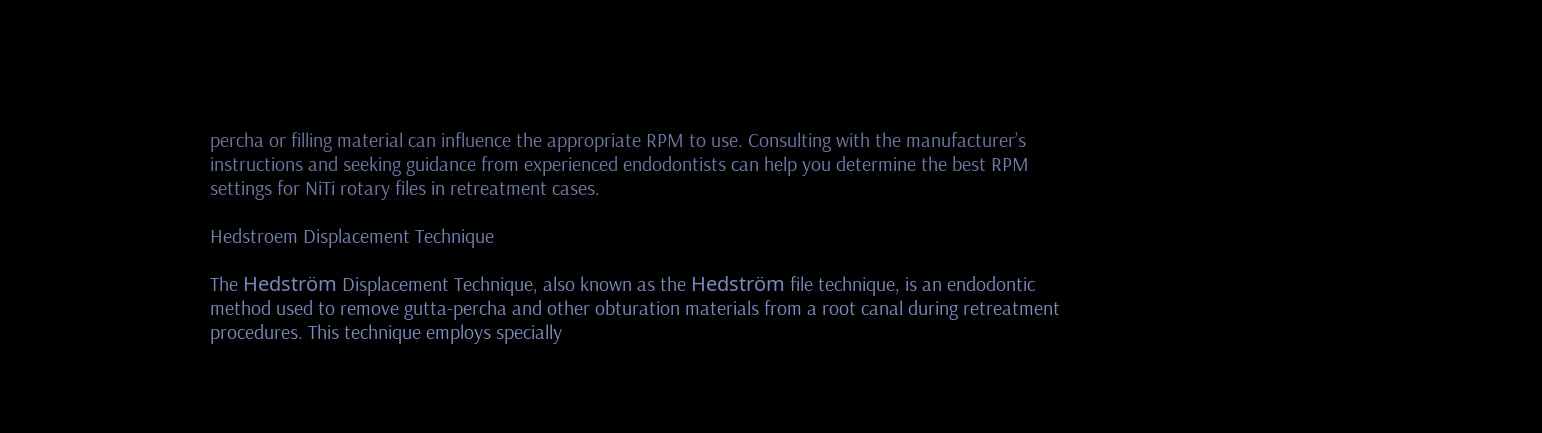percha or filling material can influence the appropriate RPM to use. Consulting with the manufacturer’s instructions and seeking guidance from experienced endodontists can help you determine the best RPM settings for NiTi rotary files in retreatment cases.

Hedstroem Displacement Technique

The Hedström Displacement Technique, also known as the Hedström file technique, is an endodontic method used to remove gutta-percha and other obturation materials from a root canal during retreatment procedures. This technique employs specially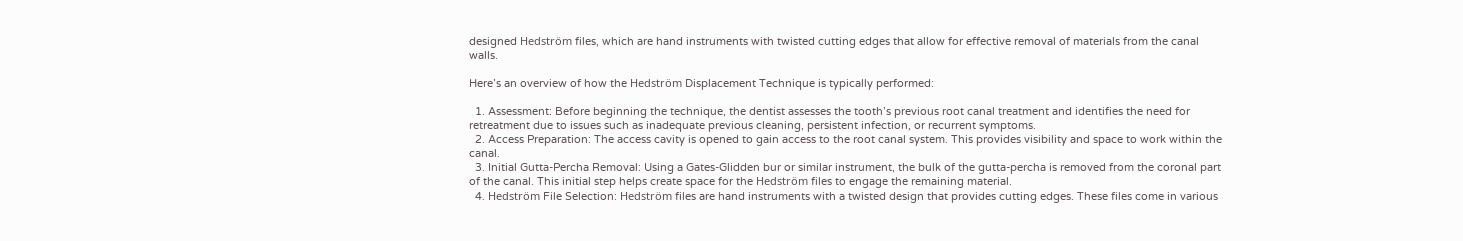designed Hedström files, which are hand instruments with twisted cutting edges that allow for effective removal of materials from the canal walls.

Here’s an overview of how the Hedström Displacement Technique is typically performed:

  1. Assessment: Before beginning the technique, the dentist assesses the tooth’s previous root canal treatment and identifies the need for retreatment due to issues such as inadequate previous cleaning, persistent infection, or recurrent symptoms.
  2. Access Preparation: The access cavity is opened to gain access to the root canal system. This provides visibility and space to work within the canal.
  3. Initial Gutta-Percha Removal: Using a Gates-Glidden bur or similar instrument, the bulk of the gutta-percha is removed from the coronal part of the canal. This initial step helps create space for the Hedström files to engage the remaining material.
  4. Hedström File Selection: Hedström files are hand instruments with a twisted design that provides cutting edges. These files come in various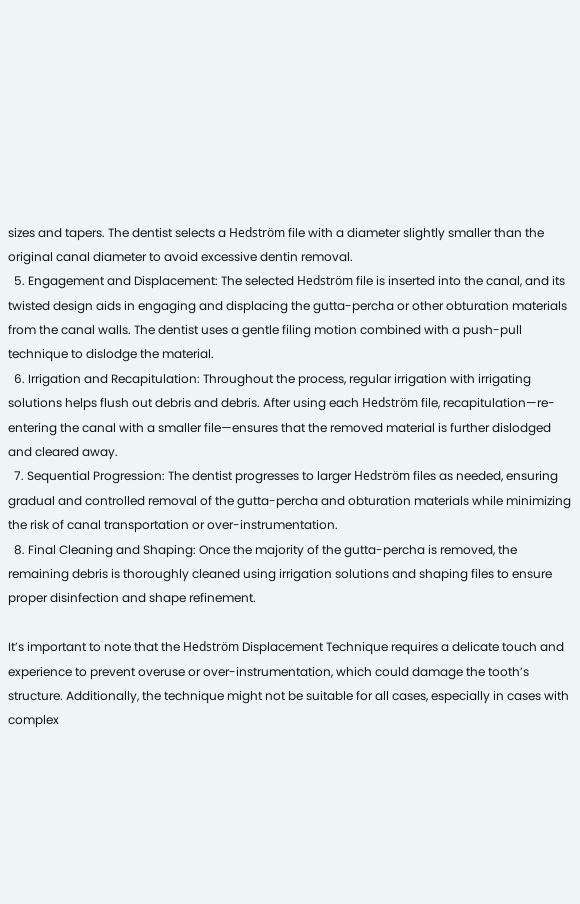sizes and tapers. The dentist selects a Hedström file with a diameter slightly smaller than the original canal diameter to avoid excessive dentin removal.
  5. Engagement and Displacement: The selected Hedström file is inserted into the canal, and its twisted design aids in engaging and displacing the gutta-percha or other obturation materials from the canal walls. The dentist uses a gentle filing motion combined with a push-pull technique to dislodge the material.
  6. Irrigation and Recapitulation: Throughout the process, regular irrigation with irrigating solutions helps flush out debris and debris. After using each Hedström file, recapitulation—re-entering the canal with a smaller file—ensures that the removed material is further dislodged and cleared away.
  7. Sequential Progression: The dentist progresses to larger Hedström files as needed, ensuring gradual and controlled removal of the gutta-percha and obturation materials while minimizing the risk of canal transportation or over-instrumentation.
  8. Final Cleaning and Shaping: Once the majority of the gutta-percha is removed, the remaining debris is thoroughly cleaned using irrigation solutions and shaping files to ensure proper disinfection and shape refinement.

It’s important to note that the Hedström Displacement Technique requires a delicate touch and experience to prevent overuse or over-instrumentation, which could damage the tooth’s structure. Additionally, the technique might not be suitable for all cases, especially in cases with complex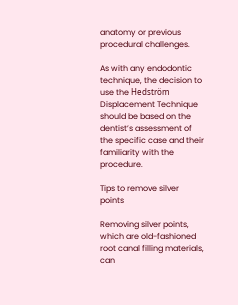anatomy or previous procedural challenges.

As with any endodontic technique, the decision to use the Hedström Displacement Technique should be based on the dentist’s assessment of the specific case and their familiarity with the procedure.

Tips to remove silver points

Removing silver points, which are old-fashioned root canal filling materials, can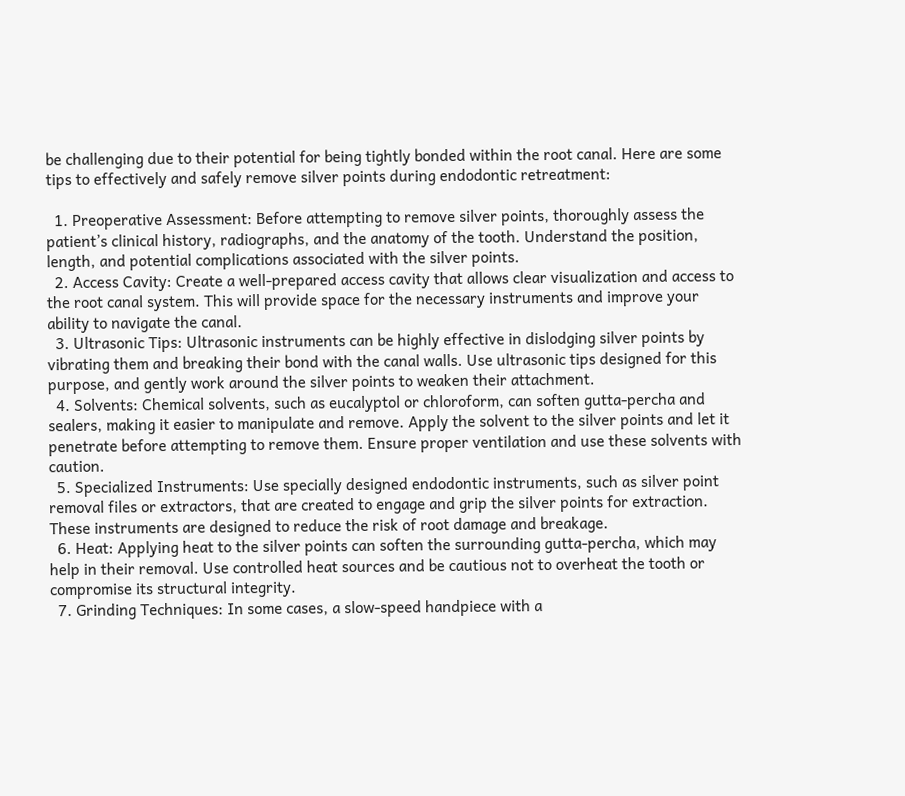be challenging due to their potential for being tightly bonded within the root canal. Here are some tips to effectively and safely remove silver points during endodontic retreatment:

  1. Preoperative Assessment: Before attempting to remove silver points, thoroughly assess the patient’s clinical history, radiographs, and the anatomy of the tooth. Understand the position, length, and potential complications associated with the silver points.
  2. Access Cavity: Create a well-prepared access cavity that allows clear visualization and access to the root canal system. This will provide space for the necessary instruments and improve your ability to navigate the canal.
  3. Ultrasonic Tips: Ultrasonic instruments can be highly effective in dislodging silver points by vibrating them and breaking their bond with the canal walls. Use ultrasonic tips designed for this purpose, and gently work around the silver points to weaken their attachment.
  4. Solvents: Chemical solvents, such as eucalyptol or chloroform, can soften gutta-percha and sealers, making it easier to manipulate and remove. Apply the solvent to the silver points and let it penetrate before attempting to remove them. Ensure proper ventilation and use these solvents with caution.
  5. Specialized Instruments: Use specially designed endodontic instruments, such as silver point removal files or extractors, that are created to engage and grip the silver points for extraction. These instruments are designed to reduce the risk of root damage and breakage.
  6. Heat: Applying heat to the silver points can soften the surrounding gutta-percha, which may help in their removal. Use controlled heat sources and be cautious not to overheat the tooth or compromise its structural integrity.
  7. Grinding Techniques: In some cases, a slow-speed handpiece with a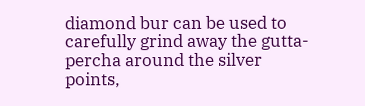diamond bur can be used to carefully grind away the gutta-percha around the silver points,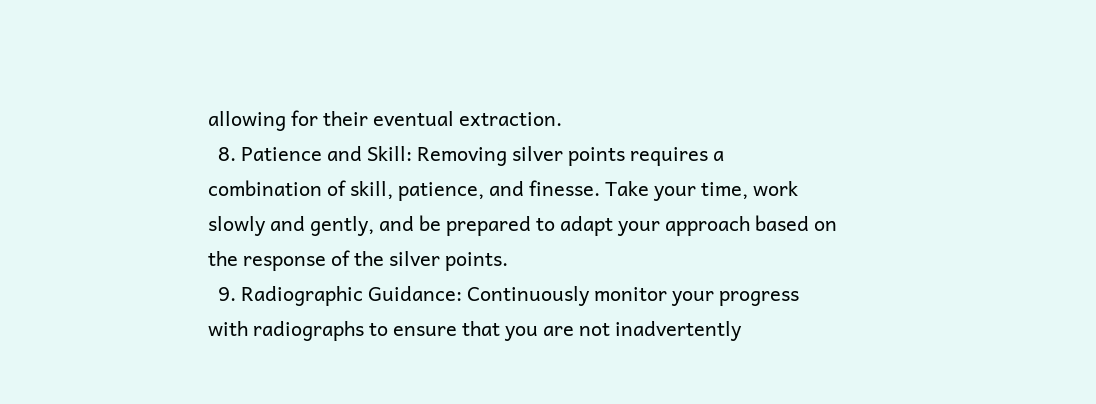allowing for their eventual extraction.
  8. Patience and Skill: Removing silver points requires a combination of skill, patience, and finesse. Take your time, work slowly and gently, and be prepared to adapt your approach based on the response of the silver points.
  9. Radiographic Guidance: Continuously monitor your progress with radiographs to ensure that you are not inadvertently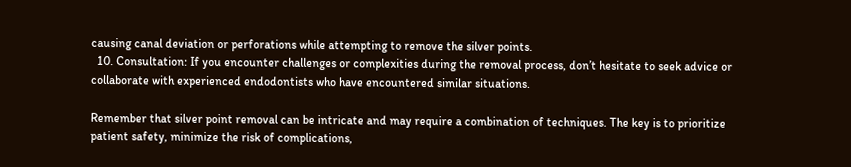causing canal deviation or perforations while attempting to remove the silver points.
  10. Consultation: If you encounter challenges or complexities during the removal process, don’t hesitate to seek advice or collaborate with experienced endodontists who have encountered similar situations.

Remember that silver point removal can be intricate and may require a combination of techniques. The key is to prioritize patient safety, minimize the risk of complications,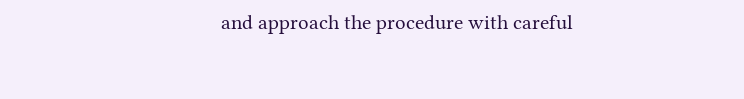and approach the procedure with careful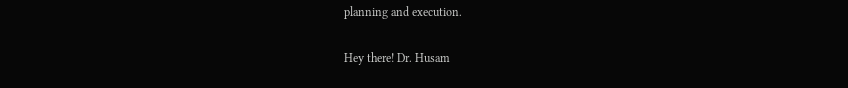planning and execution.

Hey there! Dr. Husam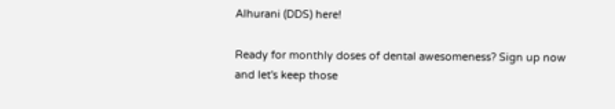Alhurani (DDS) here!

Ready for monthly doses of dental awesomeness? Sign up now and let's keep those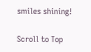smiles shining!

Scroll to Top